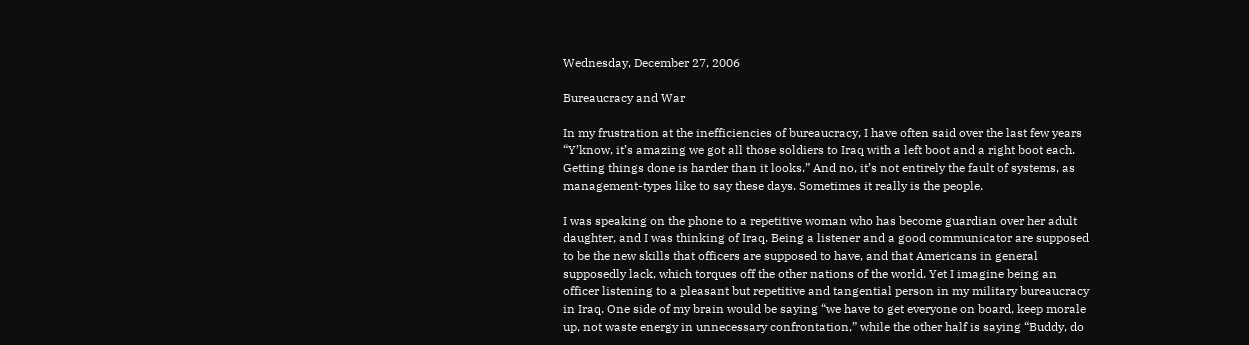Wednesday, December 27, 2006

Bureaucracy and War

In my frustration at the inefficiencies of bureaucracy, I have often said over the last few years “Y’know, it’s amazing we got all those soldiers to Iraq with a left boot and a right boot each. Getting things done is harder than it looks.” And no, it’s not entirely the fault of systems, as management-types like to say these days. Sometimes it really is the people.

I was speaking on the phone to a repetitive woman who has become guardian over her adult daughter, and I was thinking of Iraq. Being a listener and a good communicator are supposed to be the new skills that officers are supposed to have, and that Americans in general supposedly lack, which torques off the other nations of the world. Yet I imagine being an officer listening to a pleasant but repetitive and tangential person in my military bureaucracy in Iraq. One side of my brain would be saying “we have to get everyone on board, keep morale up, not waste energy in unnecessary confrontation,” while the other half is saying “Buddy, do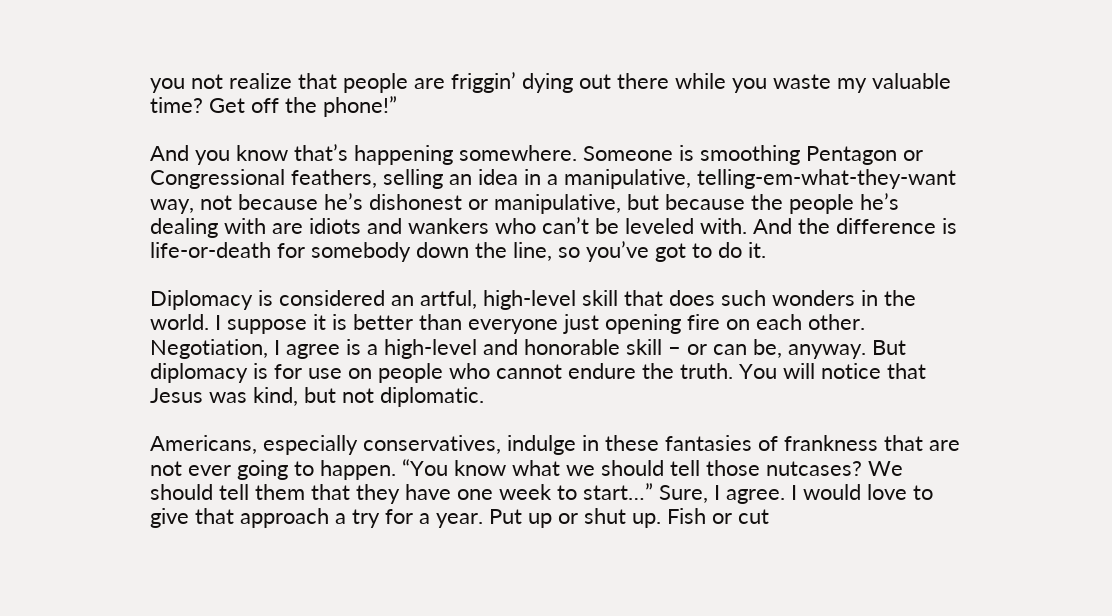you not realize that people are friggin’ dying out there while you waste my valuable time? Get off the phone!”

And you know that’s happening somewhere. Someone is smoothing Pentagon or Congressional feathers, selling an idea in a manipulative, telling-em-what-they-want way, not because he’s dishonest or manipulative, but because the people he’s dealing with are idiots and wankers who can’t be leveled with. And the difference is life-or-death for somebody down the line, so you’ve got to do it.

Diplomacy is considered an artful, high-level skill that does such wonders in the world. I suppose it is better than everyone just opening fire on each other. Negotiation, I agree is a high-level and honorable skill – or can be, anyway. But diplomacy is for use on people who cannot endure the truth. You will notice that Jesus was kind, but not diplomatic.

Americans, especially conservatives, indulge in these fantasies of frankness that are not ever going to happen. “You know what we should tell those nutcases? We should tell them that they have one week to start…” Sure, I agree. I would love to give that approach a try for a year. Put up or shut up. Fish or cut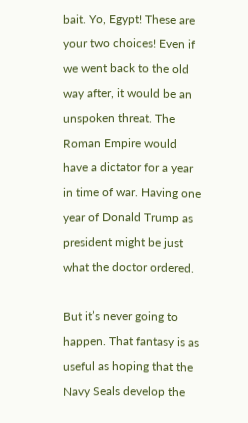bait. Yo, Egypt! These are your two choices! Even if we went back to the old way after, it would be an unspoken threat. The Roman Empire would have a dictator for a year in time of war. Having one year of Donald Trump as president might be just what the doctor ordered.

But it’s never going to happen. That fantasy is as useful as hoping that the Navy Seals develop the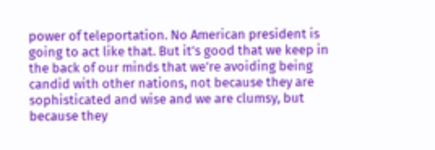power of teleportation. No American president is going to act like that. But it’s good that we keep in the back of our minds that we’re avoiding being candid with other nations, not because they are sophisticated and wise and we are clumsy, but because they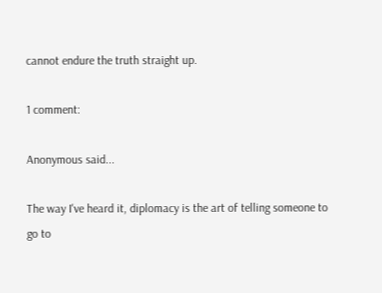cannot endure the truth straight up.

1 comment:

Anonymous said...

The way I've heard it, diplomacy is the art of telling someone to go to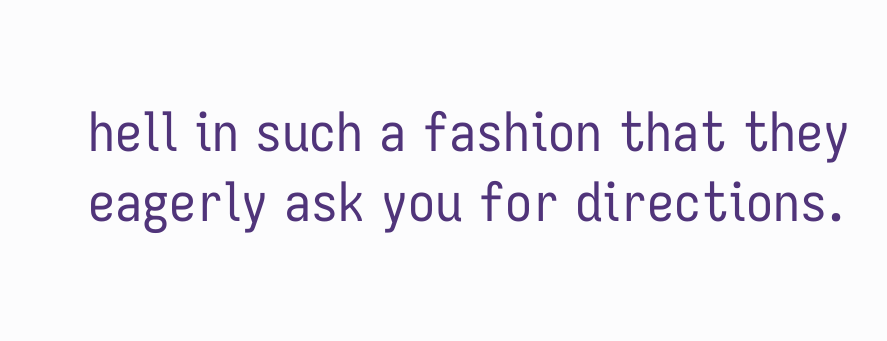hell in such a fashion that they eagerly ask you for directions.